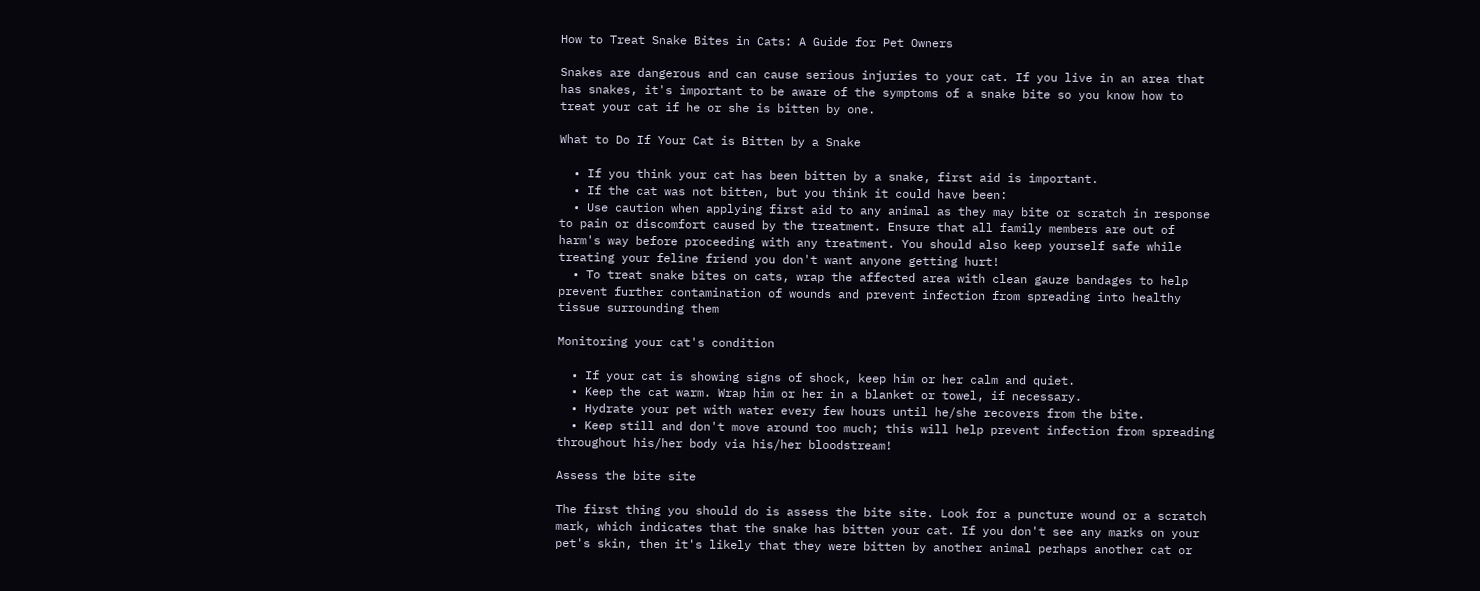How to Treat Snake Bites in Cats: A Guide for Pet Owners

Snakes are dangerous and can cause serious injuries to your cat. If you live in an area that has snakes, it's important to be aware of the symptoms of a snake bite so you know how to treat your cat if he or she is bitten by one.

What to Do If Your Cat is Bitten by a Snake

  • If you think your cat has been bitten by a snake, first aid is important.
  • If the cat was not bitten, but you think it could have been:
  • Use caution when applying first aid to any animal as they may bite or scratch in response to pain or discomfort caused by the treatment. Ensure that all family members are out of harm's way before proceeding with any treatment. You should also keep yourself safe while treating your feline friend you don't want anyone getting hurt!
  • To treat snake bites on cats, wrap the affected area with clean gauze bandages to help prevent further contamination of wounds and prevent infection from spreading into healthy tissue surrounding them

Monitoring your cat's condition

  • If your cat is showing signs of shock, keep him or her calm and quiet.
  • Keep the cat warm. Wrap him or her in a blanket or towel, if necessary.
  • Hydrate your pet with water every few hours until he/she recovers from the bite.
  • Keep still and don't move around too much; this will help prevent infection from spreading throughout his/her body via his/her bloodstream!

Assess the bite site

The first thing you should do is assess the bite site. Look for a puncture wound or a scratch mark, which indicates that the snake has bitten your cat. If you don't see any marks on your pet's skin, then it's likely that they were bitten by another animal perhaps another cat or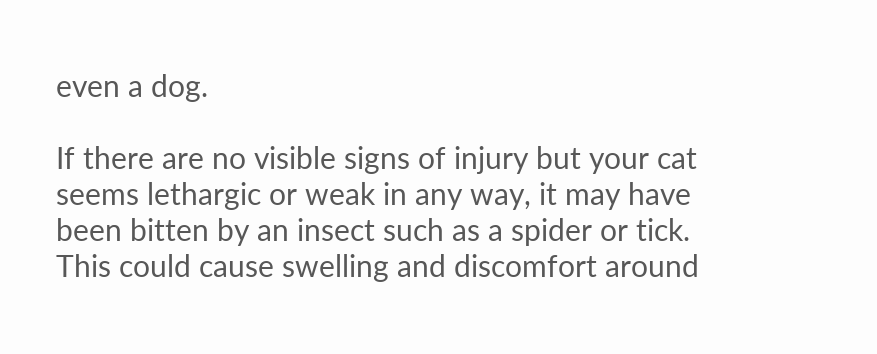even a dog.

If there are no visible signs of injury but your cat seems lethargic or weak in any way, it may have been bitten by an insect such as a spider or tick. This could cause swelling and discomfort around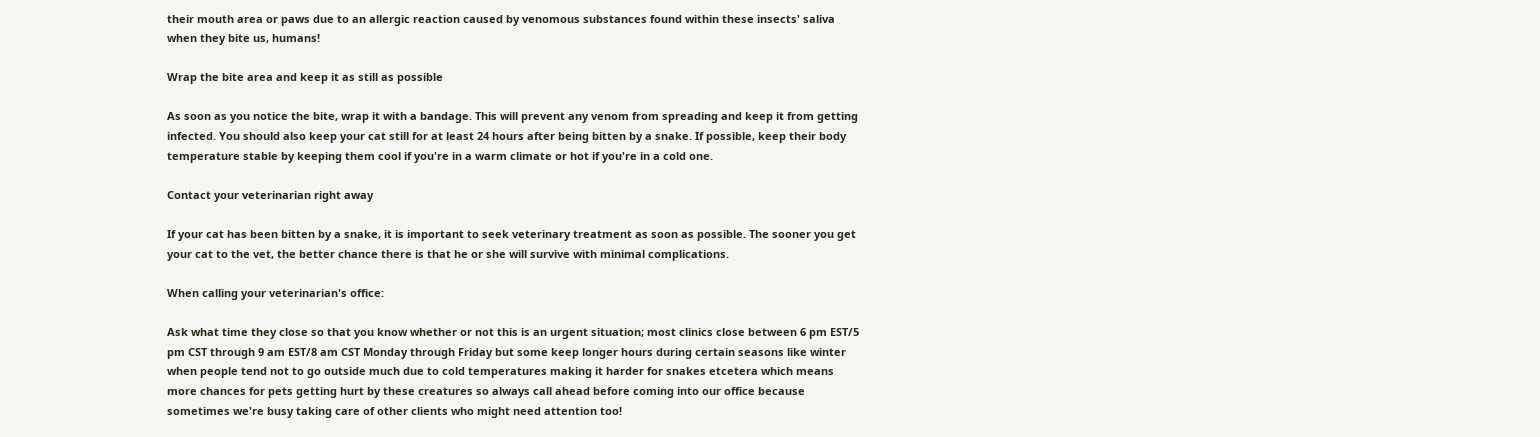their mouth area or paws due to an allergic reaction caused by venomous substances found within these insects' saliva when they bite us, humans!

Wrap the bite area and keep it as still as possible

As soon as you notice the bite, wrap it with a bandage. This will prevent any venom from spreading and keep it from getting infected. You should also keep your cat still for at least 24 hours after being bitten by a snake. If possible, keep their body temperature stable by keeping them cool if you're in a warm climate or hot if you're in a cold one.

Contact your veterinarian right away

If your cat has been bitten by a snake, it is important to seek veterinary treatment as soon as possible. The sooner you get your cat to the vet, the better chance there is that he or she will survive with minimal complications.

When calling your veterinarian's office:

Ask what time they close so that you know whether or not this is an urgent situation; most clinics close between 6 pm EST/5 pm CST through 9 am EST/8 am CST Monday through Friday but some keep longer hours during certain seasons like winter when people tend not to go outside much due to cold temperatures making it harder for snakes etcetera which means more chances for pets getting hurt by these creatures so always call ahead before coming into our office because sometimes we're busy taking care of other clients who might need attention too!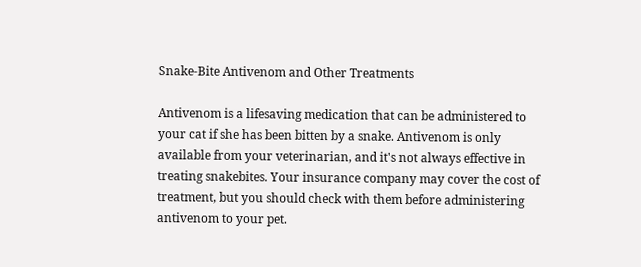Snake-Bite Antivenom and Other Treatments

Antivenom is a lifesaving medication that can be administered to your cat if she has been bitten by a snake. Antivenom is only available from your veterinarian, and it's not always effective in treating snakebites. Your insurance company may cover the cost of treatment, but you should check with them before administering antivenom to your pet.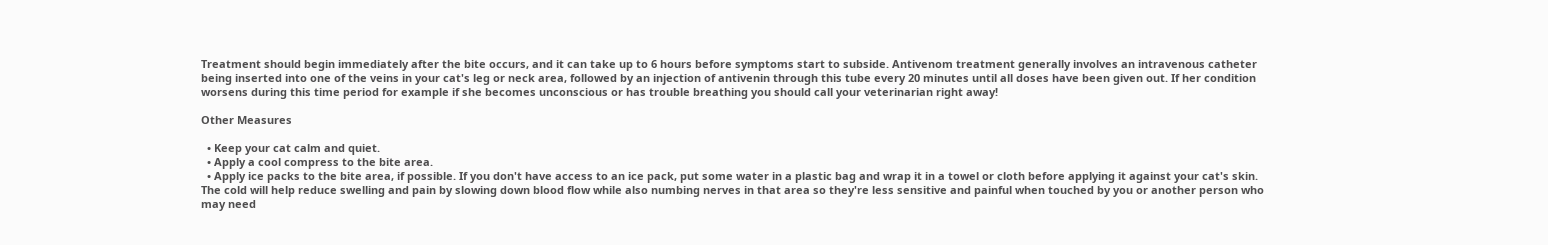Treatment should begin immediately after the bite occurs, and it can take up to 6 hours before symptoms start to subside. Antivenom treatment generally involves an intravenous catheter being inserted into one of the veins in your cat's leg or neck area, followed by an injection of antivenin through this tube every 20 minutes until all doses have been given out. If her condition worsens during this time period for example if she becomes unconscious or has trouble breathing you should call your veterinarian right away!

Other Measures

  • Keep your cat calm and quiet.
  • Apply a cool compress to the bite area.
  • Apply ice packs to the bite area, if possible. If you don't have access to an ice pack, put some water in a plastic bag and wrap it in a towel or cloth before applying it against your cat's skin. The cold will help reduce swelling and pain by slowing down blood flow while also numbing nerves in that area so they're less sensitive and painful when touched by you or another person who may need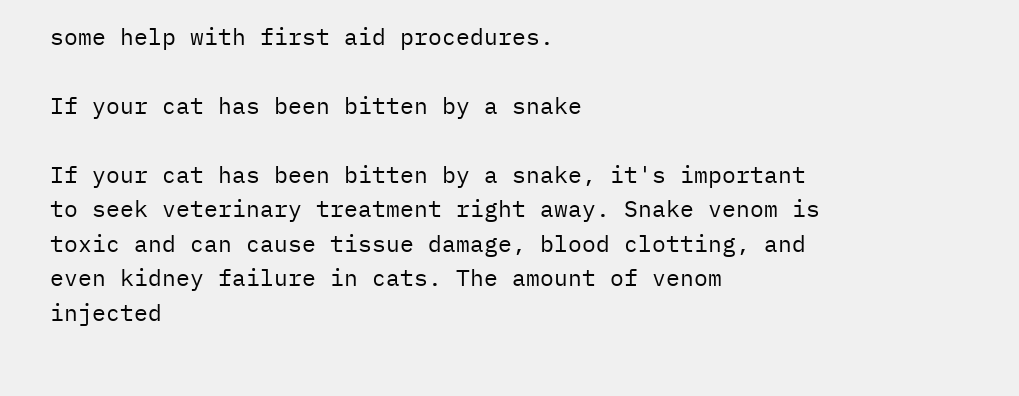some help with first aid procedures.

If your cat has been bitten by a snake

If your cat has been bitten by a snake, it's important to seek veterinary treatment right away. Snake venom is toxic and can cause tissue damage, blood clotting, and even kidney failure in cats. The amount of venom injected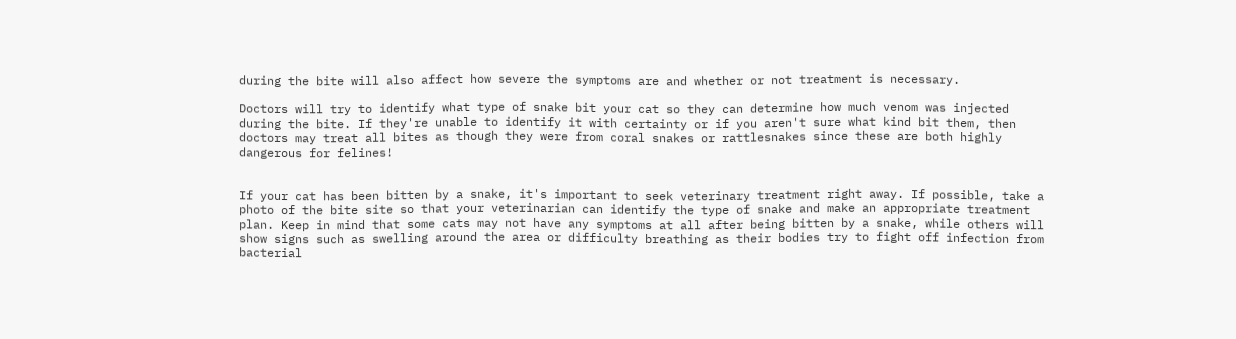during the bite will also affect how severe the symptoms are and whether or not treatment is necessary.

Doctors will try to identify what type of snake bit your cat so they can determine how much venom was injected during the bite. If they're unable to identify it with certainty or if you aren't sure what kind bit them, then doctors may treat all bites as though they were from coral snakes or rattlesnakes since these are both highly dangerous for felines!


If your cat has been bitten by a snake, it's important to seek veterinary treatment right away. If possible, take a photo of the bite site so that your veterinarian can identify the type of snake and make an appropriate treatment plan. Keep in mind that some cats may not have any symptoms at all after being bitten by a snake, while others will show signs such as swelling around the area or difficulty breathing as their bodies try to fight off infection from bacterial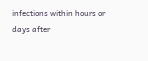infections within hours or days after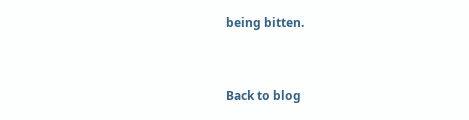being bitten.


Back to blog